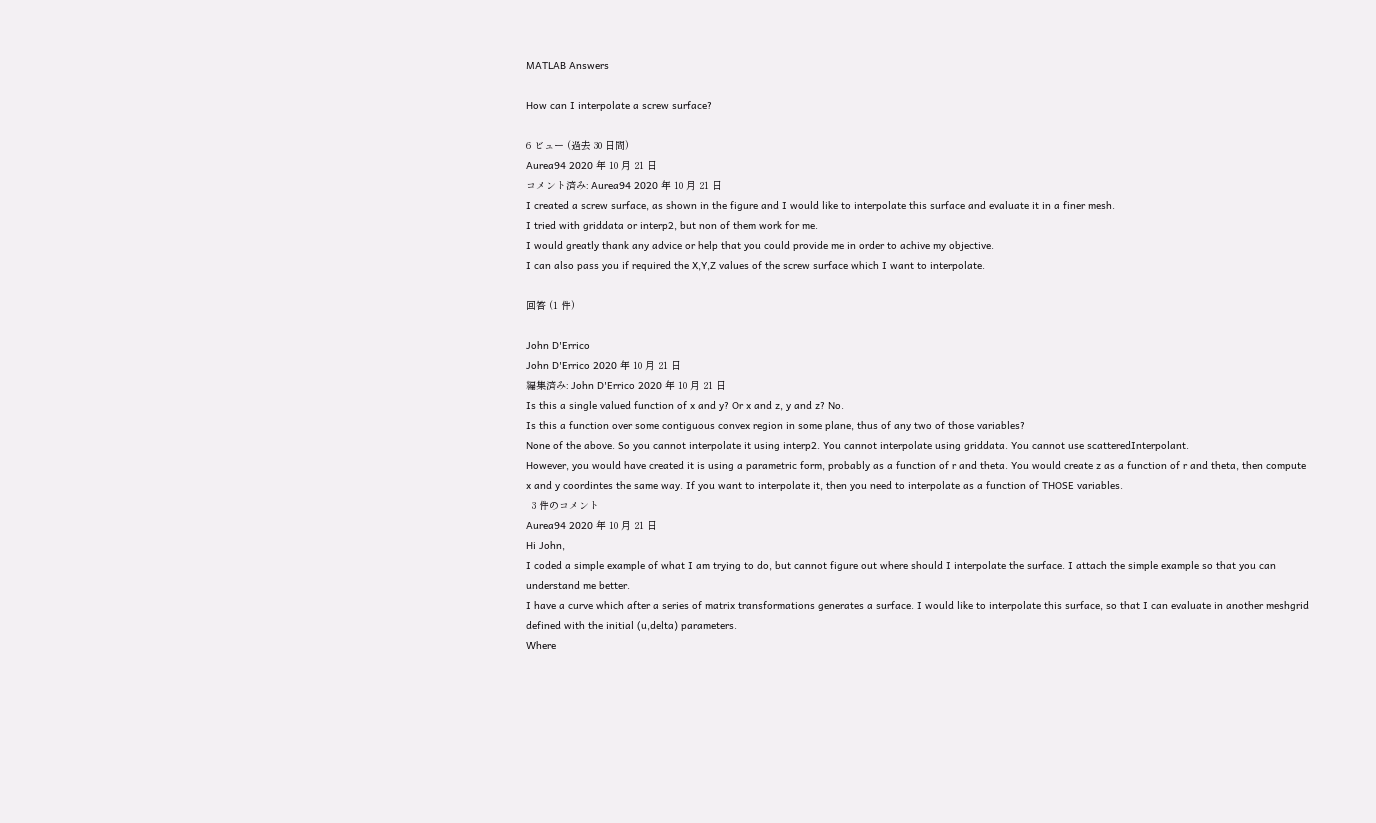MATLAB Answers

How can I interpolate a screw surface?

6 ビュー (過去 30 日間)
Aurea94 2020 年 10 月 21 日
コメント済み: Aurea94 2020 年 10 月 21 日
I created a screw surface, as shown in the figure and I would like to interpolate this surface and evaluate it in a finer mesh.
I tried with griddata or interp2, but non of them work for me.
I would greatly thank any advice or help that you could provide me in order to achive my objective.
I can also pass you if required the X,Y,Z values of the screw surface which I want to interpolate.

回答 (1 件)

John D'Errico
John D'Errico 2020 年 10 月 21 日
編集済み: John D'Errico 2020 年 10 月 21 日
Is this a single valued function of x and y? Or x and z, y and z? No.
Is this a function over some contiguous convex region in some plane, thus of any two of those variables?
None of the above. So you cannot interpolate it using interp2. You cannot interpolate using griddata. You cannot use scatteredInterpolant.
However, you would have created it is using a parametric form, probably as a function of r and theta. You would create z as a function of r and theta, then compute x and y coordintes the same way. If you want to interpolate it, then you need to interpolate as a function of THOSE variables.
  3 件のコメント
Aurea94 2020 年 10 月 21 日
Hi John,
I coded a simple example of what I am trying to do, but cannot figure out where should I interpolate the surface. I attach the simple example so that you can understand me better.
I have a curve which after a series of matrix transformations generates a surface. I would like to interpolate this surface, so that I can evaluate in another meshgrid defined with the initial (u,delta) parameters.
Where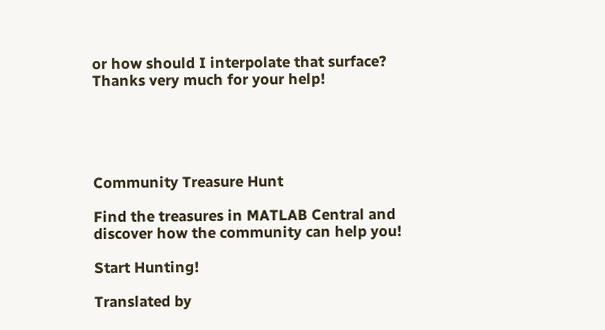or how should I interpolate that surface?
Thanks very much for your help!





Community Treasure Hunt

Find the treasures in MATLAB Central and discover how the community can help you!

Start Hunting!

Translated by